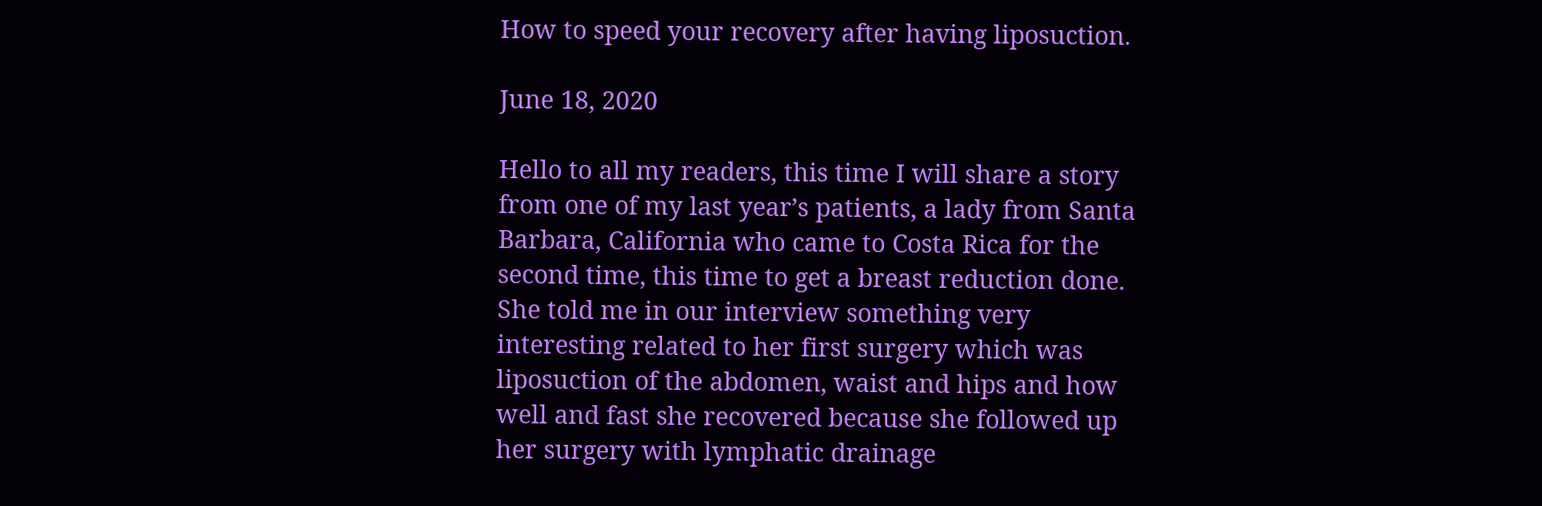How to speed your recovery after having liposuction.

June 18, 2020

Hello to all my readers, this time I will share a story from one of my last year’s patients, a lady from Santa Barbara, California who came to Costa Rica for the second time, this time to get a breast reduction done.   She told me in our interview something very interesting related to her first surgery which was liposuction of the abdomen, waist and hips and how well and fast she recovered because she followed up her surgery with lymphatic drainage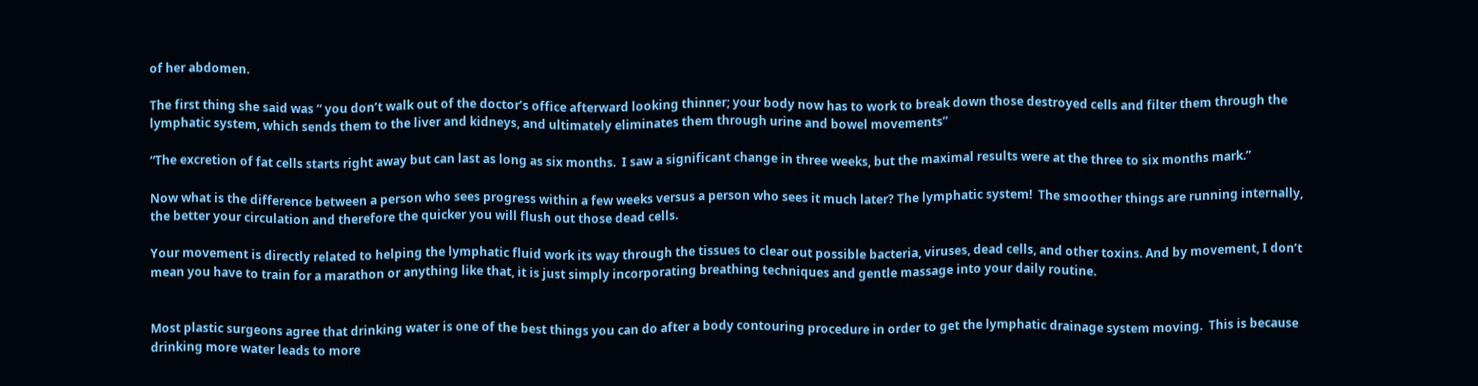of her abdomen.

The first thing she said was “ you don’t walk out of the doctor’s office afterward looking thinner; your body now has to work to break down those destroyed cells and filter them through the lymphatic system, which sends them to the liver and kidneys, and ultimately eliminates them through urine and bowel movements”

“The excretion of fat cells starts right away but can last as long as six months.  I saw a significant change in three weeks, but the maximal results were at the three to six months mark.”

Now what is the difference between a person who sees progress within a few weeks versus a person who sees it much later? The lymphatic system!  The smoother things are running internally, the better your circulation and therefore the quicker you will flush out those dead cells.

Your movement is directly related to helping the lymphatic fluid work its way through the tissues to clear out possible bacteria, viruses, dead cells, and other toxins. And by movement, I don’t mean you have to train for a marathon or anything like that, it is just simply incorporating breathing techniques and gentle massage into your daily routine.


Most plastic surgeons agree that drinking water is one of the best things you can do after a body contouring procedure in order to get the lymphatic drainage system moving.  This is because drinking more water leads to more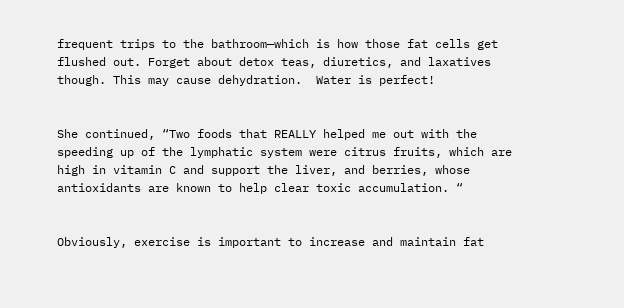frequent trips to the bathroom—which is how those fat cells get flushed out. Forget about detox teas, diuretics, and laxatives though. This may cause dehydration.  Water is perfect!


She continued, “Two foods that REALLY helped me out with the speeding up of the lymphatic system were citrus fruits, which are high in vitamin C and support the liver, and berries, whose antioxidants are known to help clear toxic accumulation. “


Obviously, exercise is important to increase and maintain fat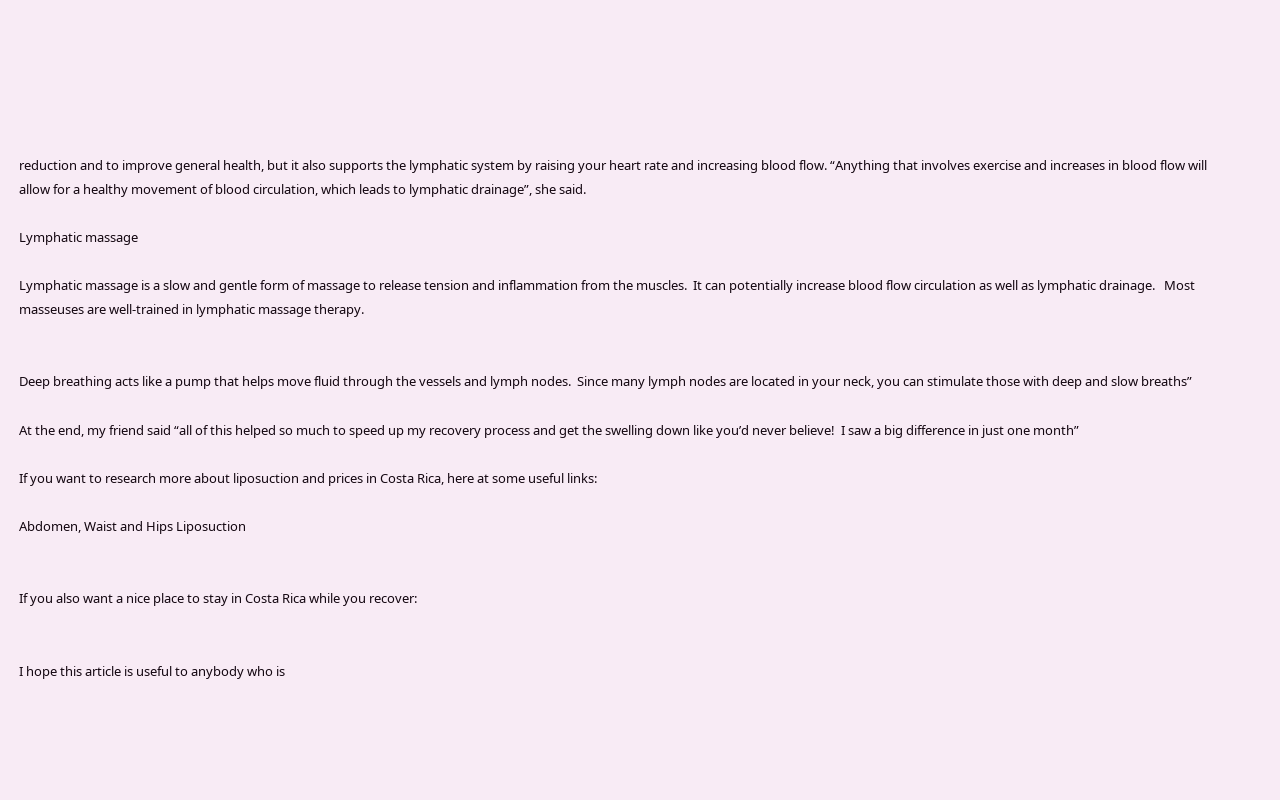reduction and to improve general health, but it also supports the lymphatic system by raising your heart rate and increasing blood flow. “Anything that involves exercise and increases in blood flow will allow for a healthy movement of blood circulation, which leads to lymphatic drainage”, she said.

Lymphatic massage

Lymphatic massage is a slow and gentle form of massage to release tension and inflammation from the muscles.  It can potentially increase blood flow circulation as well as lymphatic drainage.   Most masseuses are well-trained in lymphatic massage therapy.


Deep breathing acts like a pump that helps move fluid through the vessels and lymph nodes.  Since many lymph nodes are located in your neck, you can stimulate those with deep and slow breaths”

At the end, my friend said “all of this helped so much to speed up my recovery process and get the swelling down like you’d never believe!  I saw a big difference in just one month”

If you want to research more about liposuction and prices in Costa Rica, here at some useful links:

Abdomen, Waist and Hips Liposuction


If you also want a nice place to stay in Costa Rica while you recover:


I hope this article is useful to anybody who is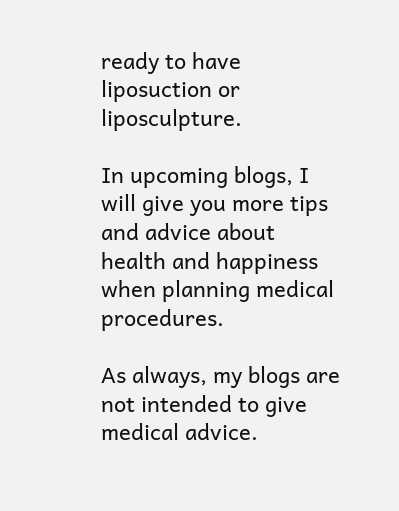ready to have liposuction or liposculpture.

In upcoming blogs, I will give you more tips and advice about health and happiness when planning medical procedures.

As always, my blogs are not intended to give medical advice.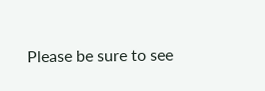Please be sure to see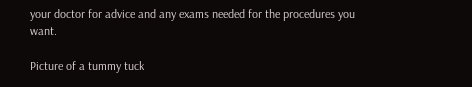your doctor for advice and any exams needed for the procedures you want.

Picture of a tummy tuck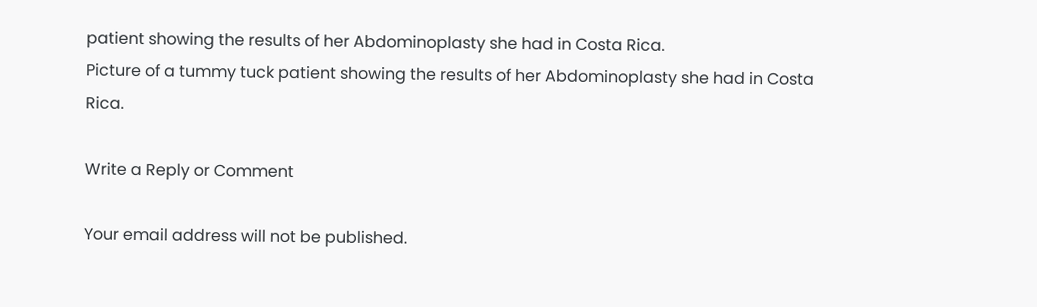patient showing the results of her Abdominoplasty she had in Costa Rica.
Picture of a tummy tuck patient showing the results of her Abdominoplasty she had in Costa Rica.

Write a Reply or Comment

Your email address will not be published.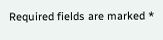Required fields are marked *